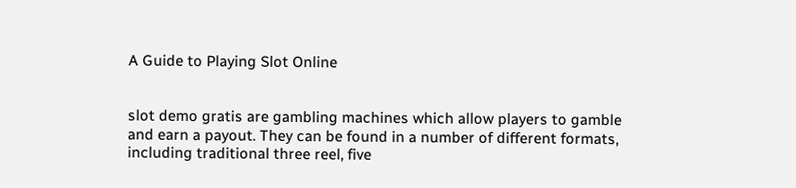A Guide to Playing Slot Online


slot demo gratis are gambling machines which allow players to gamble and earn a payout. They can be found in a number of different formats, including traditional three reel, five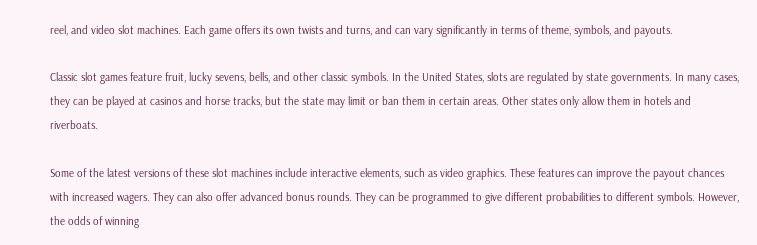reel, and video slot machines. Each game offers its own twists and turns, and can vary significantly in terms of theme, symbols, and payouts.

Classic slot games feature fruit, lucky sevens, bells, and other classic symbols. In the United States, slots are regulated by state governments. In many cases, they can be played at casinos and horse tracks, but the state may limit or ban them in certain areas. Other states only allow them in hotels and riverboats.

Some of the latest versions of these slot machines include interactive elements, such as video graphics. These features can improve the payout chances with increased wagers. They can also offer advanced bonus rounds. They can be programmed to give different probabilities to different symbols. However, the odds of winning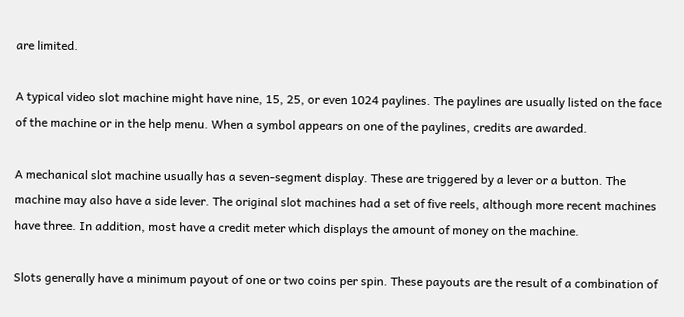are limited.

A typical video slot machine might have nine, 15, 25, or even 1024 paylines. The paylines are usually listed on the face of the machine or in the help menu. When a symbol appears on one of the paylines, credits are awarded.

A mechanical slot machine usually has a seven-segment display. These are triggered by a lever or a button. The machine may also have a side lever. The original slot machines had a set of five reels, although more recent machines have three. In addition, most have a credit meter which displays the amount of money on the machine.

Slots generally have a minimum payout of one or two coins per spin. These payouts are the result of a combination of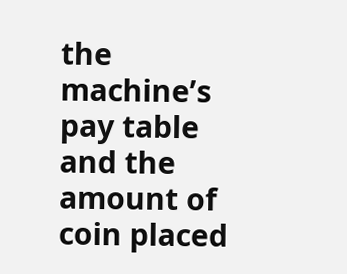the machine’s pay table and the amount of coin placed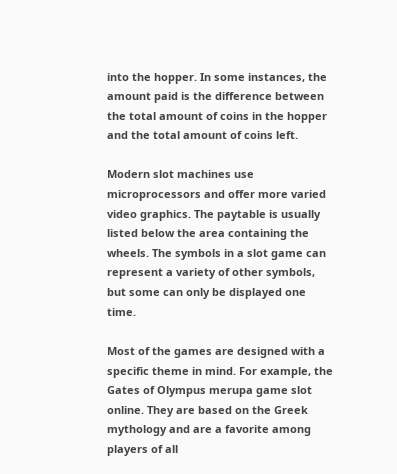into the hopper. In some instances, the amount paid is the difference between the total amount of coins in the hopper and the total amount of coins left.

Modern slot machines use microprocessors and offer more varied video graphics. The paytable is usually listed below the area containing the wheels. The symbols in a slot game can represent a variety of other symbols, but some can only be displayed one time.

Most of the games are designed with a specific theme in mind. For example, the Gates of Olympus merupa game slot online. They are based on the Greek mythology and are a favorite among players of all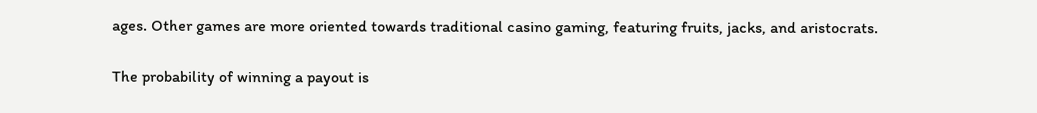ages. Other games are more oriented towards traditional casino gaming, featuring fruits, jacks, and aristocrats.

The probability of winning a payout is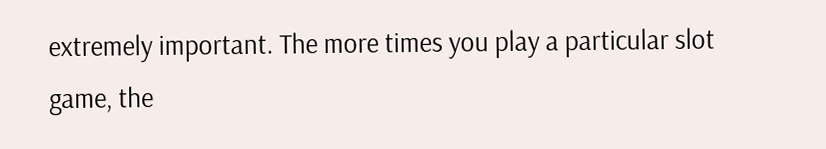extremely important. The more times you play a particular slot game, the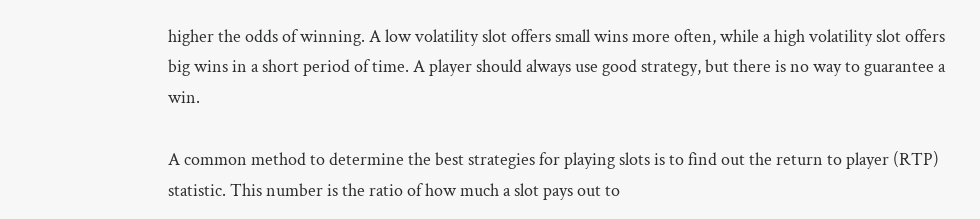higher the odds of winning. A low volatility slot offers small wins more often, while a high volatility slot offers big wins in a short period of time. A player should always use good strategy, but there is no way to guarantee a win.

A common method to determine the best strategies for playing slots is to find out the return to player (RTP) statistic. This number is the ratio of how much a slot pays out to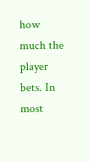how much the player bets. In most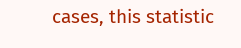cases, this statistic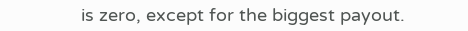is zero, except for the biggest payout.